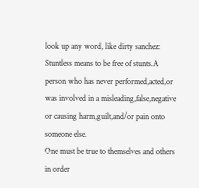look up any word, like dirty sanchez:
Stuntless means to be free of stunts.A person who has never performed,acted,or was involved in a misleading,false,negative or causing harm,guilt,and/or pain onto someone else.
One must be true to themselves and others in order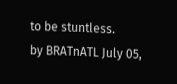to be stuntless.
by BRATnATL July 05,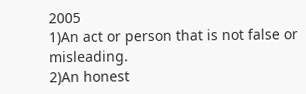2005
1)An act or person that is not false or misleading.
2)An honest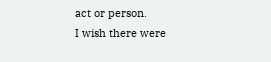act or person.
I wish there were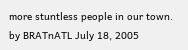more stuntless people in our town.
by BRATnATL July 18, 2005